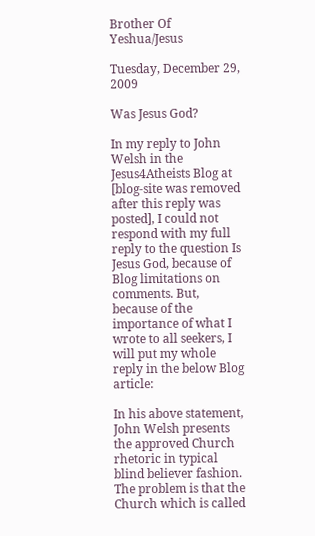Brother Of Yeshua/Jesus

Tuesday, December 29, 2009

Was Jesus God?

In my reply to John Welsh in the Jesus4Atheists Blog at [blog-site was removed after this reply was posted], I could not respond with my full reply to the question Is Jesus God, because of Blog limitations on comments. But, because of the importance of what I wrote to all seekers, I will put my whole reply in the below Blog article:

In his above statement, John Welsh presents the approved Church rhetoric in typical blind believer fashion. The problem is that the Church which is called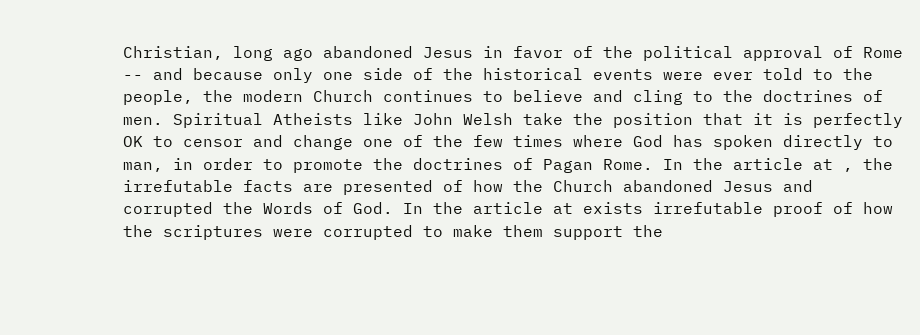Christian, long ago abandoned Jesus in favor of the political approval of Rome -- and because only one side of the historical events were ever told to the people, the modern Church continues to believe and cling to the doctrines of men. Spiritual Atheists like John Welsh take the position that it is perfectly OK to censor and change one of the few times where God has spoken directly to man, in order to promote the doctrines of Pagan Rome. In the article at , the irrefutable facts are presented of how the Church abandoned Jesus and corrupted the Words of God. In the article at exists irrefutable proof of how the scriptures were corrupted to make them support the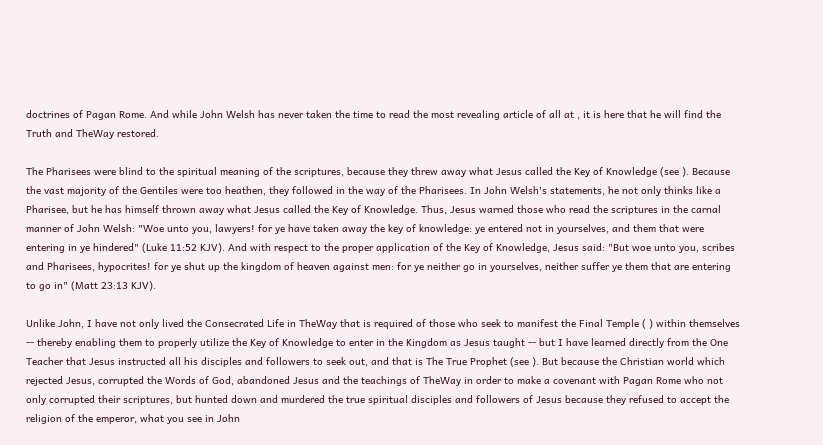doctrines of Pagan Rome. And while John Welsh has never taken the time to read the most revealing article of all at , it is here that he will find the Truth and TheWay restored.

The Pharisees were blind to the spiritual meaning of the scriptures, because they threw away what Jesus called the Key of Knowledge (see ). Because the vast majority of the Gentiles were too heathen, they followed in the way of the Pharisees. In John Welsh's statements, he not only thinks like a Pharisee, but he has himself thrown away what Jesus called the Key of Knowledge. Thus, Jesus warned those who read the scriptures in the carnal manner of John Welsh: "Woe unto you, lawyers! for ye have taken away the key of knowledge: ye entered not in yourselves, and them that were entering in ye hindered" (Luke 11:52 KJV). And with respect to the proper application of the Key of Knowledge, Jesus said: "But woe unto you, scribes and Pharisees, hypocrites! for ye shut up the kingdom of heaven against men: for ye neither go in yourselves, neither suffer ye them that are entering to go in" (Matt 23:13 KJV).

Unlike John, I have not only lived the Consecrated Life in TheWay that is required of those who seek to manifest the Final Temple ( ) within themselves -- thereby enabling them to properly utilize the Key of Knowledge to enter in the Kingdom as Jesus taught -- but I have learned directly from the One Teacher that Jesus instructed all his disciples and followers to seek out, and that is The True Prophet (see ). But because the Christian world which rejected Jesus, corrupted the Words of God, abandoned Jesus and the teachings of TheWay in order to make a covenant with Pagan Rome who not only corrupted their scriptures, but hunted down and murdered the true spiritual disciples and followers of Jesus because they refused to accept the religion of the emperor, what you see in John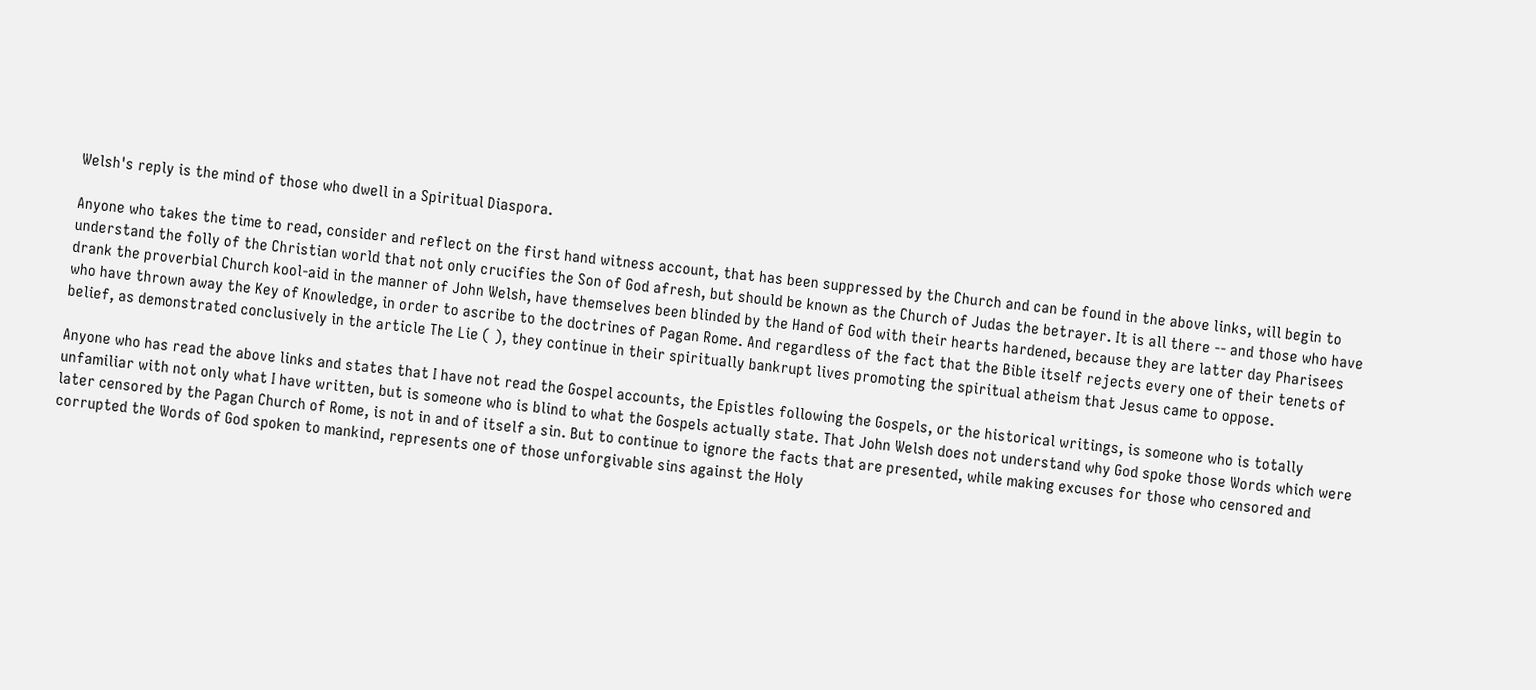Welsh's reply is the mind of those who dwell in a Spiritual Diaspora.

Anyone who takes the time to read, consider and reflect on the first hand witness account, that has been suppressed by the Church and can be found in the above links, will begin to understand the folly of the Christian world that not only crucifies the Son of God afresh, but should be known as the Church of Judas the betrayer. It is all there -- and those who have drank the proverbial Church kool-aid in the manner of John Welsh, have themselves been blinded by the Hand of God with their hearts hardened, because they are latter day Pharisees who have thrown away the Key of Knowledge, in order to ascribe to the doctrines of Pagan Rome. And regardless of the fact that the Bible itself rejects every one of their tenets of belief, as demonstrated conclusively in the article The Lie ( ), they continue in their spiritually bankrupt lives promoting the spiritual atheism that Jesus came to oppose.

Anyone who has read the above links and states that I have not read the Gospel accounts, the Epistles following the Gospels, or the historical writings, is someone who is totally unfamiliar with not only what I have written, but is someone who is blind to what the Gospels actually state. That John Welsh does not understand why God spoke those Words which were later censored by the Pagan Church of Rome, is not in and of itself a sin. But to continue to ignore the facts that are presented, while making excuses for those who censored and corrupted the Words of God spoken to mankind, represents one of those unforgivable sins against the Holy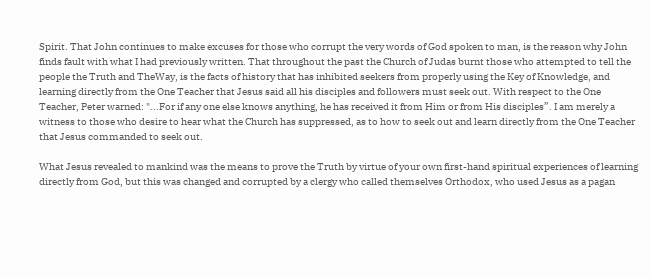Spirit. That John continues to make excuses for those who corrupt the very words of God spoken to man, is the reason why John finds fault with what I had previously written. That throughout the past the Church of Judas burnt those who attempted to tell the people the Truth and TheWay, is the facts of history that has inhibited seekers from properly using the Key of Knowledge, and learning directly from the One Teacher that Jesus said all his disciples and followers must seek out. With respect to the One Teacher, Peter warned: "...For if any one else knows anything, he has received it from Him or from His disciples”. I am merely a witness to those who desire to hear what the Church has suppressed, as to how to seek out and learn directly from the One Teacher that Jesus commanded to seek out.

What Jesus revealed to mankind was the means to prove the Truth by virtue of your own first-hand spiritual experiences of learning directly from God, but this was changed and corrupted by a clergy who called themselves Orthodox, who used Jesus as a pagan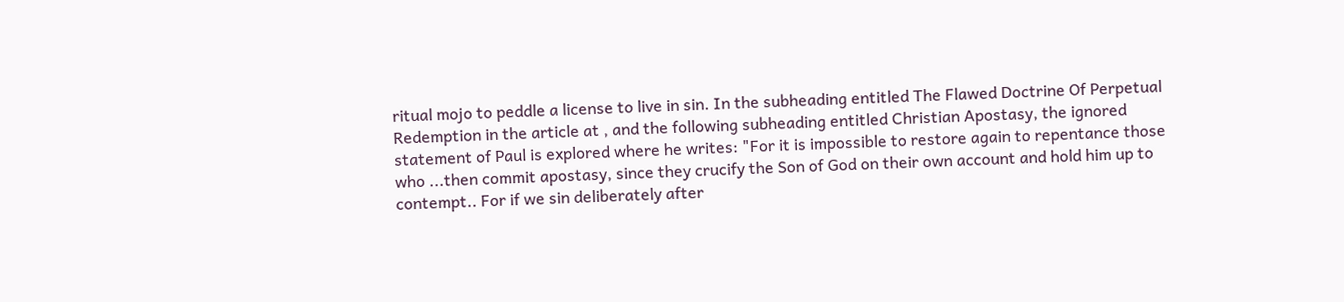ritual mojo to peddle a license to live in sin. In the subheading entitled The Flawed Doctrine Of Perpetual Redemption in the article at , and the following subheading entitled Christian Apostasy, the ignored statement of Paul is explored where he writes: "For it is impossible to restore again to repentance those who ...then commit apostasy, since they crucify the Son of God on their own account and hold him up to contempt.. For if we sin deliberately after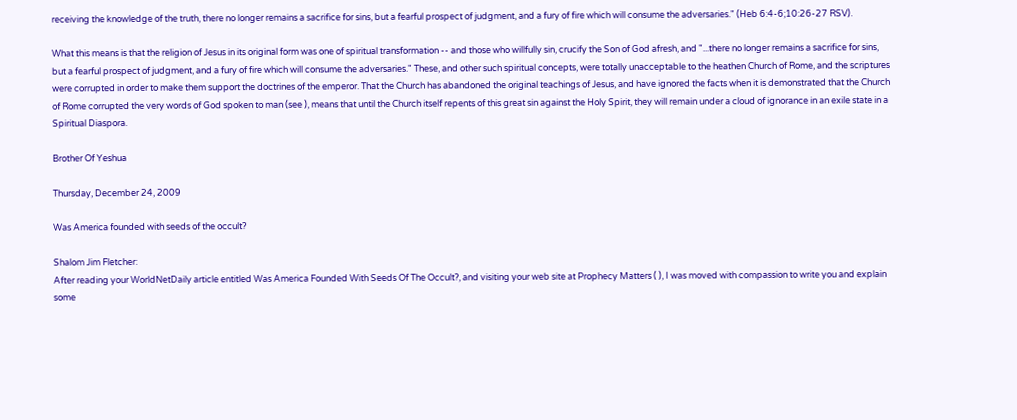receiving the knowledge of the truth, there no longer remains a sacrifice for sins, but a fearful prospect of judgment, and a fury of fire which will consume the adversaries." (Heb 6:4-6;10:26-27 RSV).

What this means is that the religion of Jesus in its original form was one of spiritual transformation -- and those who willfully sin, crucify the Son of God afresh, and "...there no longer remains a sacrifice for sins, but a fearful prospect of judgment, and a fury of fire which will consume the adversaries." These, and other such spiritual concepts, were totally unacceptable to the heathen Church of Rome, and the scriptures were corrupted in order to make them support the doctrines of the emperor. That the Church has abandoned the original teachings of Jesus, and have ignored the facts when it is demonstrated that the Church of Rome corrupted the very words of God spoken to man (see ), means that until the Church itself repents of this great sin against the Holy Spirit, they will remain under a cloud of ignorance in an exile state in a Spiritual Diaspora.

Brother Of Yeshua

Thursday, December 24, 2009

Was America founded with seeds of the occult?

Shalom Jim Fletcher:
After reading your WorldNetDaily article entitled Was America Founded With Seeds Of The Occult?, and visiting your web site at Prophecy Matters ( ), I was moved with compassion to write you and explain some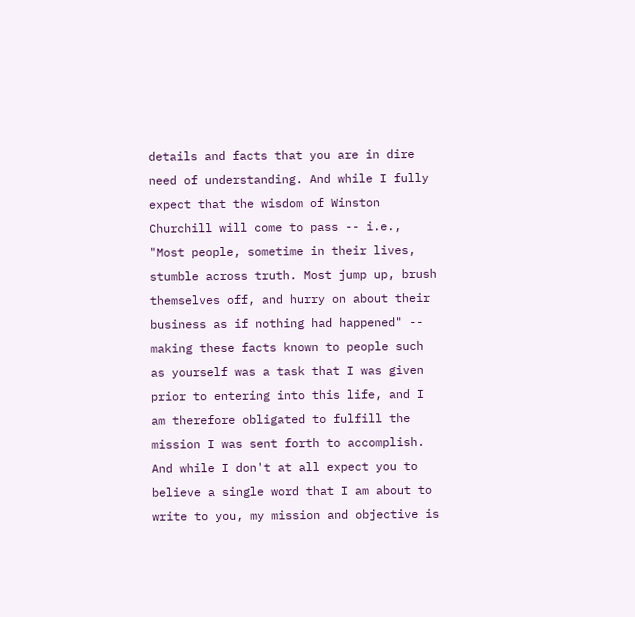details and facts that you are in dire need of understanding. And while I fully expect that the wisdom of Winston Churchill will come to pass -- i.e., "Most people, sometime in their lives, stumble across truth. Most jump up, brush themselves off, and hurry on about their business as if nothing had happened" -- making these facts known to people such as yourself was a task that I was given prior to entering into this life, and I am therefore obligated to fulfill the mission I was sent forth to accomplish. And while I don't at all expect you to believe a single word that I am about to write to you, my mission and objective is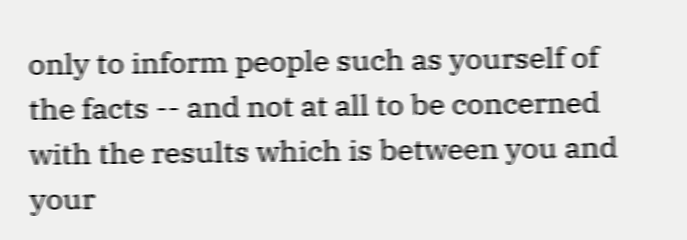only to inform people such as yourself of the facts -- and not at all to be concerned with the results which is between you and your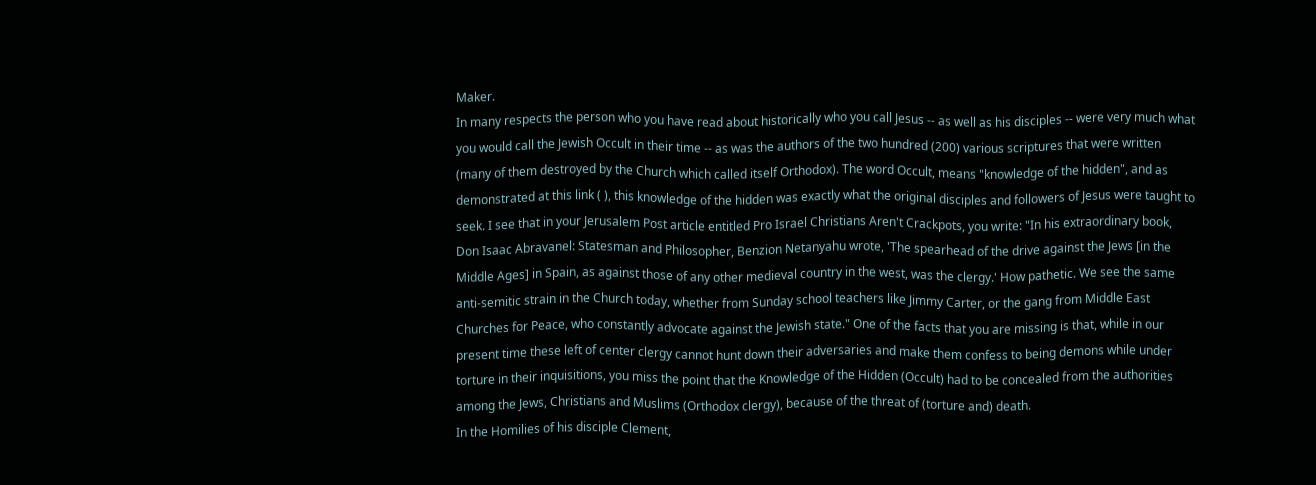Maker.
In many respects the person who you have read about historically who you call Jesus -- as well as his disciples -- were very much what you would call the Jewish Occult in their time -- as was the authors of the two hundred (200) various scriptures that were written (many of them destroyed by the Church which called itself Orthodox). The word Occult, means "knowledge of the hidden", and as demonstrated at this link ( ), this knowledge of the hidden was exactly what the original disciples and followers of Jesus were taught to seek. I see that in your Jerusalem Post article entitled Pro Israel Christians Aren't Crackpots, you write: "In his extraordinary book, Don Isaac Abravanel: Statesman and Philosopher, Benzion Netanyahu wrote, 'The spearhead of the drive against the Jews [in the Middle Ages] in Spain, as against those of any other medieval country in the west, was the clergy.' How pathetic. We see the same anti-semitic strain in the Church today, whether from Sunday school teachers like Jimmy Carter, or the gang from Middle East Churches for Peace, who constantly advocate against the Jewish state." One of the facts that you are missing is that, while in our present time these left of center clergy cannot hunt down their adversaries and make them confess to being demons while under torture in their inquisitions, you miss the point that the Knowledge of the Hidden (Occult) had to be concealed from the authorities among the Jews, Christians and Muslims (Orthodox clergy), because of the threat of (torture and) death.
In the Homilies of his disciple Clement,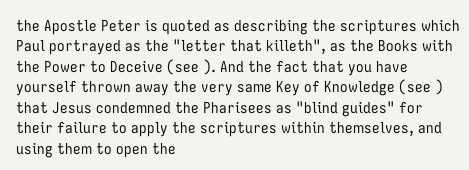the Apostle Peter is quoted as describing the scriptures which Paul portrayed as the "letter that killeth", as the Books with the Power to Deceive (see ). And the fact that you have yourself thrown away the very same Key of Knowledge (see ) that Jesus condemned the Pharisees as "blind guides" for their failure to apply the scriptures within themselves, and using them to open the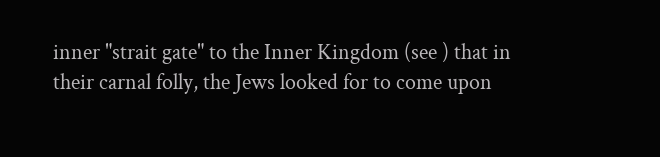inner "strait gate" to the Inner Kingdom (see ) that in their carnal folly, the Jews looked for to come upon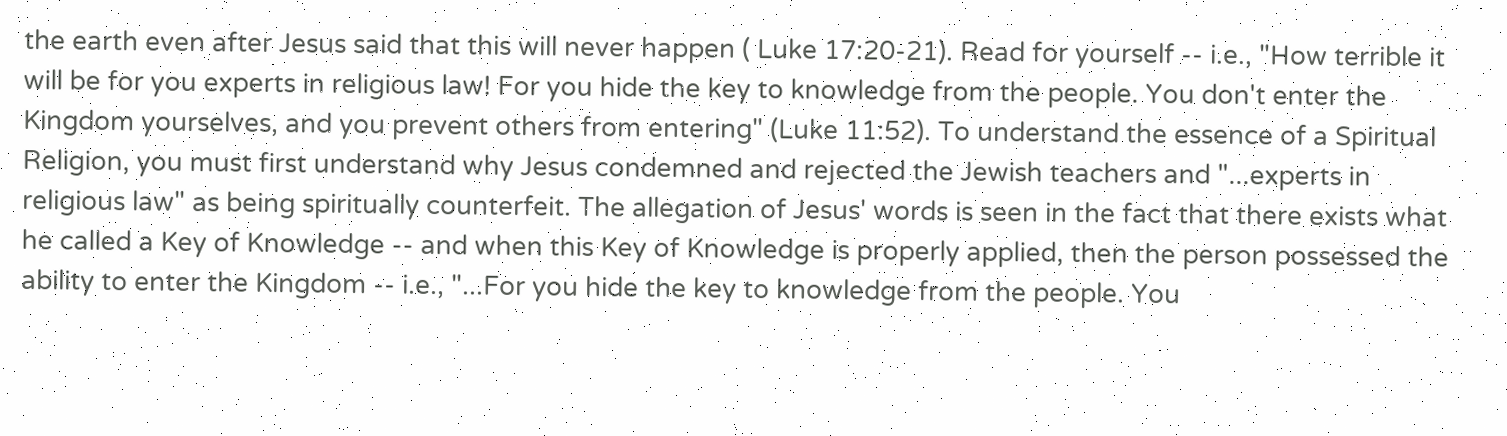the earth even after Jesus said that this will never happen ( Luke 17:20-21). Read for yourself -- i.e., "How terrible it will be for you experts in religious law! For you hide the key to knowledge from the people. You don't enter the Kingdom yourselves, and you prevent others from entering" (Luke 11:52). To understand the essence of a Spiritual Religion, you must first understand why Jesus condemned and rejected the Jewish teachers and "...experts in religious law" as being spiritually counterfeit. The allegation of Jesus' words is seen in the fact that there exists what he called a Key of Knowledge -- and when this Key of Knowledge is properly applied, then the person possessed the ability to enter the Kingdom -- i.e., "...For you hide the key to knowledge from the people. You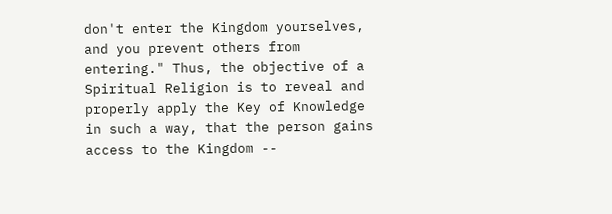don't enter the Kingdom yourselves, and you prevent others from entering." Thus, the objective of a Spiritual Religion is to reveal and properly apply the Key of Knowledge in such a way, that the person gains access to the Kingdom --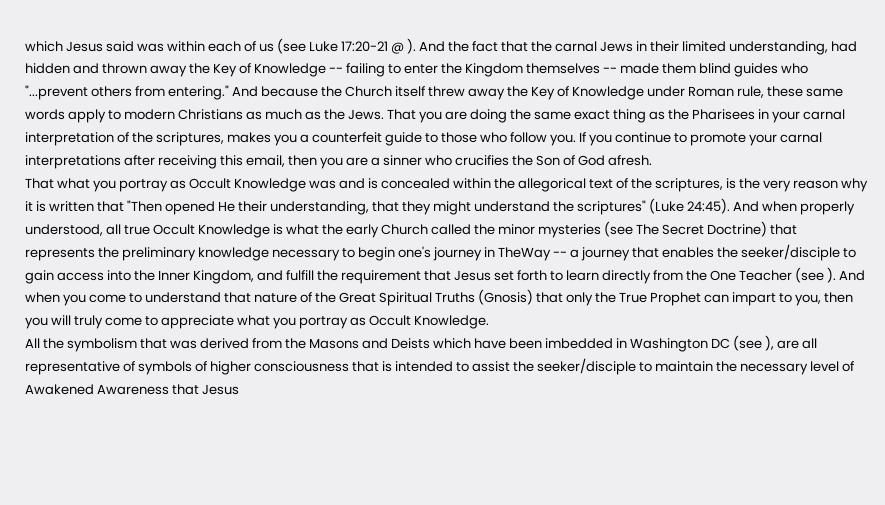which Jesus said was within each of us (see Luke 17:20-21 @ ). And the fact that the carnal Jews in their limited understanding, had hidden and thrown away the Key of Knowledge -- failing to enter the Kingdom themselves -- made them blind guides who "...prevent others from entering." And because the Church itself threw away the Key of Knowledge under Roman rule, these same words apply to modern Christians as much as the Jews. That you are doing the same exact thing as the Pharisees in your carnal interpretation of the scriptures, makes you a counterfeit guide to those who follow you. If you continue to promote your carnal interpretations after receiving this email, then you are a sinner who crucifies the Son of God afresh.
That what you portray as Occult Knowledge was and is concealed within the allegorical text of the scriptures, is the very reason why it is written that "Then opened He their understanding, that they might understand the scriptures" (Luke 24:45). And when properly understood, all true Occult Knowledge is what the early Church called the minor mysteries (see The Secret Doctrine) that represents the preliminary knowledge necessary to begin one's journey in TheWay -- a journey that enables the seeker/disciple to gain access into the Inner Kingdom, and fulfill the requirement that Jesus set forth to learn directly from the One Teacher (see ). And when you come to understand that nature of the Great Spiritual Truths (Gnosis) that only the True Prophet can impart to you, then you will truly come to appreciate what you portray as Occult Knowledge.
All the symbolism that was derived from the Masons and Deists which have been imbedded in Washington DC (see ), are all representative of symbols of higher consciousness that is intended to assist the seeker/disciple to maintain the necessary level of Awakened Awareness that Jesus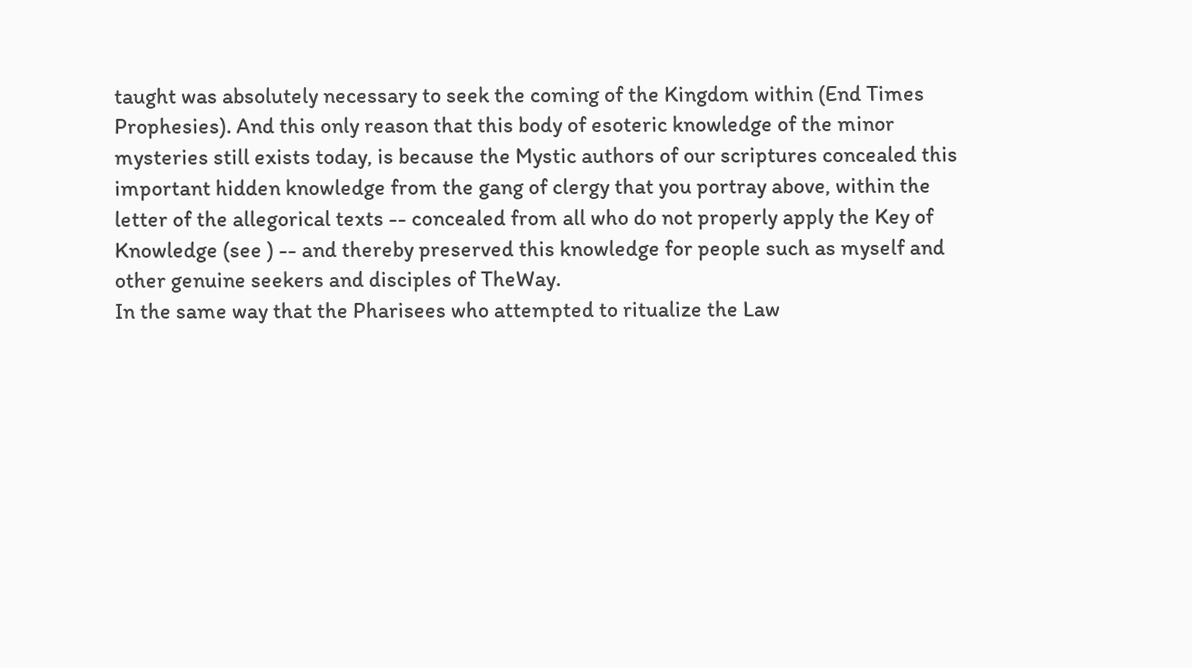taught was absolutely necessary to seek the coming of the Kingdom within (End Times Prophesies). And this only reason that this body of esoteric knowledge of the minor mysteries still exists today, is because the Mystic authors of our scriptures concealed this important hidden knowledge from the gang of clergy that you portray above, within the letter of the allegorical texts -- concealed from all who do not properly apply the Key of Knowledge (see ) -- and thereby preserved this knowledge for people such as myself and other genuine seekers and disciples of TheWay.
In the same way that the Pharisees who attempted to ritualize the Law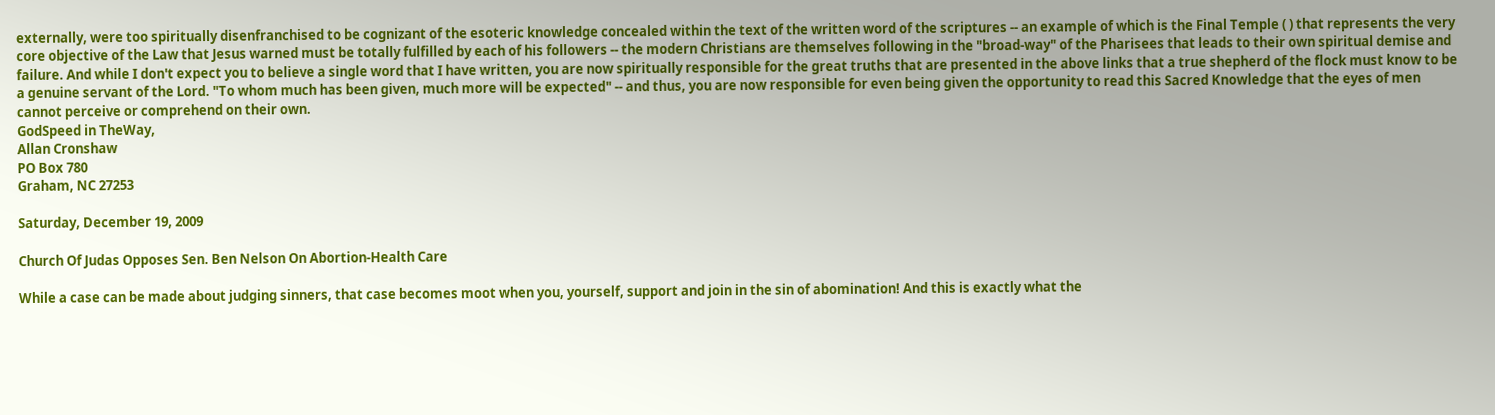externally, were too spiritually disenfranchised to be cognizant of the esoteric knowledge concealed within the text of the written word of the scriptures -- an example of which is the Final Temple ( ) that represents the very core objective of the Law that Jesus warned must be totally fulfilled by each of his followers -- the modern Christians are themselves following in the "broad-way" of the Pharisees that leads to their own spiritual demise and failure. And while I don't expect you to believe a single word that I have written, you are now spiritually responsible for the great truths that are presented in the above links that a true shepherd of the flock must know to be a genuine servant of the Lord. "To whom much has been given, much more will be expected" -- and thus, you are now responsible for even being given the opportunity to read this Sacred Knowledge that the eyes of men cannot perceive or comprehend on their own.
GodSpeed in TheWay,
Allan Cronshaw
PO Box 780
Graham, NC 27253

Saturday, December 19, 2009

Church Of Judas Opposes Sen. Ben Nelson On Abortion-Health Care

While a case can be made about judging sinners, that case becomes moot when you, yourself, support and join in the sin of abomination! And this is exactly what the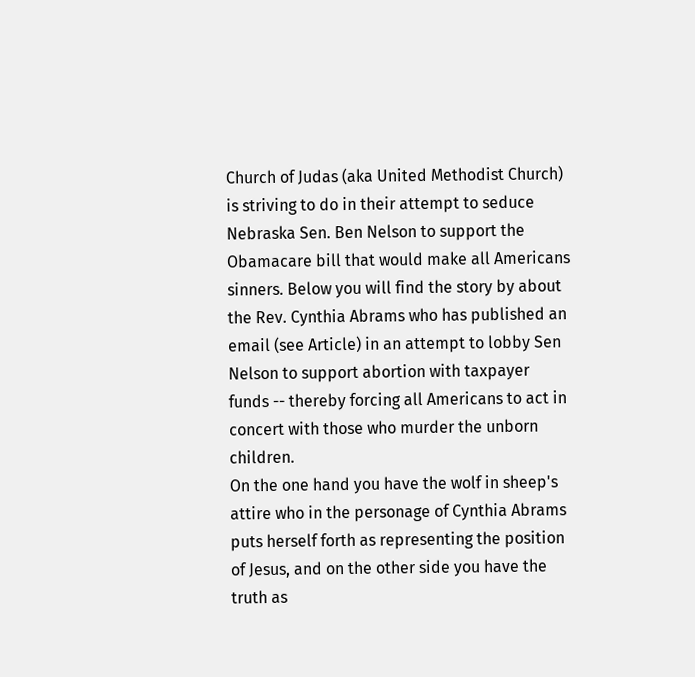Church of Judas (aka United Methodist Church) is striving to do in their attempt to seduce Nebraska Sen. Ben Nelson to support the Obamacare bill that would make all Americans sinners. Below you will find the story by about the Rev. Cynthia Abrams who has published an email (see Article) in an attempt to lobby Sen Nelson to support abortion with taxpayer funds -- thereby forcing all Americans to act in concert with those who murder the unborn children.
On the one hand you have the wolf in sheep's attire who in the personage of Cynthia Abrams puts herself forth as representing the position of Jesus, and on the other side you have the truth as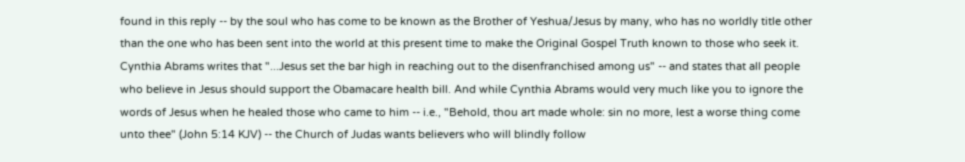found in this reply -- by the soul who has come to be known as the Brother of Yeshua/Jesus by many, who has no worldly title other than the one who has been sent into the world at this present time to make the Original Gospel Truth known to those who seek it. Cynthia Abrams writes that "...Jesus set the bar high in reaching out to the disenfranchised among us" -- and states that all people who believe in Jesus should support the Obamacare health bill. And while Cynthia Abrams would very much like you to ignore the words of Jesus when he healed those who came to him -- i.e., "Behold, thou art made whole: sin no more, lest a worse thing come unto thee" (John 5:14 KJV) -- the Church of Judas wants believers who will blindly follow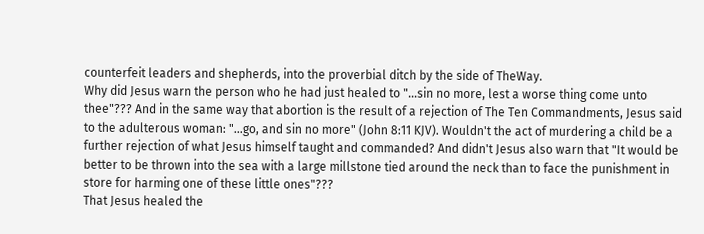counterfeit leaders and shepherds, into the proverbial ditch by the side of TheWay.
Why did Jesus warn the person who he had just healed to "...sin no more, lest a worse thing come unto thee"??? And in the same way that abortion is the result of a rejection of The Ten Commandments, Jesus said to the adulterous woman: "...go, and sin no more" (John 8:11 KJV). Wouldn't the act of murdering a child be a further rejection of what Jesus himself taught and commanded? And didn't Jesus also warn that "It would be better to be thrown into the sea with a large millstone tied around the neck than to face the punishment in store for harming one of these little ones"???
That Jesus healed the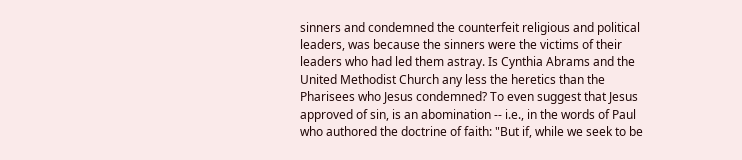sinners and condemned the counterfeit religious and political leaders, was because the sinners were the victims of their leaders who had led them astray. Is Cynthia Abrams and the United Methodist Church any less the heretics than the Pharisees who Jesus condemned? To even suggest that Jesus approved of sin, is an abomination -- i.e., in the words of Paul who authored the doctrine of faith: "But if, while we seek to be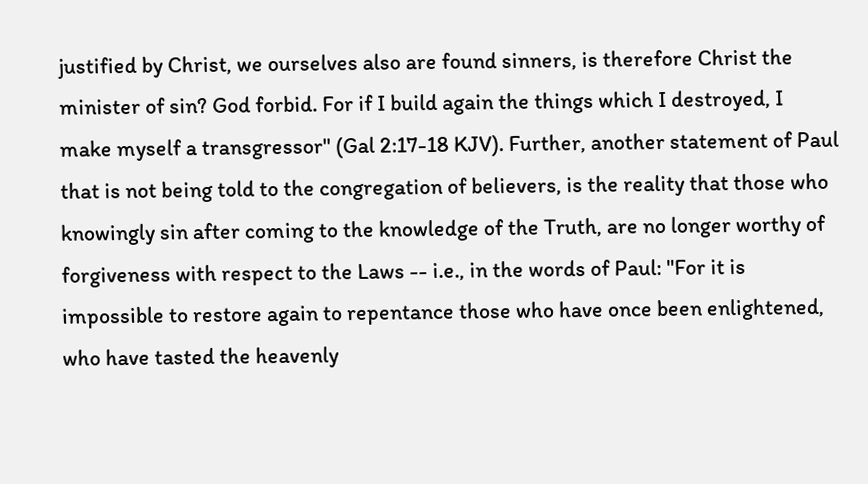justified by Christ, we ourselves also are found sinners, is therefore Christ the minister of sin? God forbid. For if I build again the things which I destroyed, I make myself a transgressor" (Gal 2:17-18 KJV). Further, another statement of Paul that is not being told to the congregation of believers, is the reality that those who knowingly sin after coming to the knowledge of the Truth, are no longer worthy of forgiveness with respect to the Laws -- i.e., in the words of Paul: "For it is impossible to restore again to repentance those who have once been enlightened, who have tasted the heavenly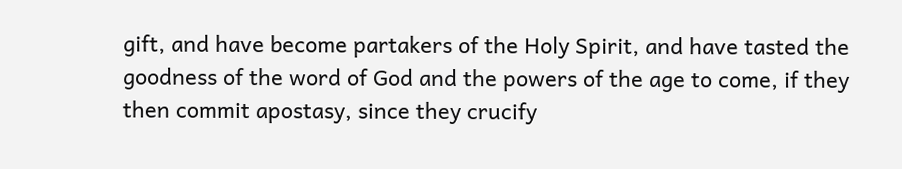gift, and have become partakers of the Holy Spirit, and have tasted the goodness of the word of God and the powers of the age to come, if they then commit apostasy, since they crucify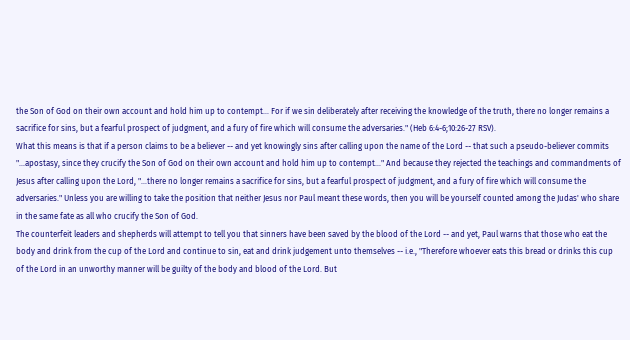the Son of God on their own account and hold him up to contempt... For if we sin deliberately after receiving the knowledge of the truth, there no longer remains a sacrifice for sins, but a fearful prospect of judgment, and a fury of fire which will consume the adversaries." (Heb 6:4-6;10:26-27 RSV).
What this means is that if a person claims to be a believer -- and yet knowingly sins after calling upon the name of the Lord -- that such a pseudo-believer commits "...apostasy, since they crucify the Son of God on their own account and hold him up to contempt..." And because they rejected the teachings and commandments of Jesus after calling upon the Lord, "...there no longer remains a sacrifice for sins, but a fearful prospect of judgment, and a fury of fire which will consume the adversaries." Unless you are willing to take the position that neither Jesus nor Paul meant these words, then you will be yourself counted among the Judas' who share in the same fate as all who crucify the Son of God.
The counterfeit leaders and shepherds will attempt to tell you that sinners have been saved by the blood of the Lord -- and yet, Paul warns that those who eat the body and drink from the cup of the Lord and continue to sin, eat and drink judgement unto themselves -- i.e., "Therefore whoever eats this bread or drinks this cup of the Lord in an unworthy manner will be guilty of the body and blood of the Lord. But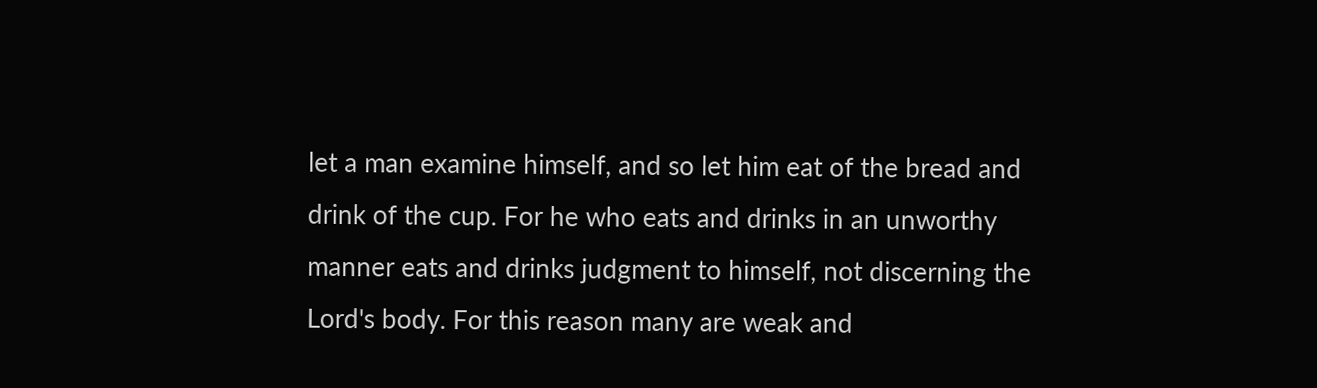let a man examine himself, and so let him eat of the bread and drink of the cup. For he who eats and drinks in an unworthy manner eats and drinks judgment to himself, not discerning the Lord's body. For this reason many are weak and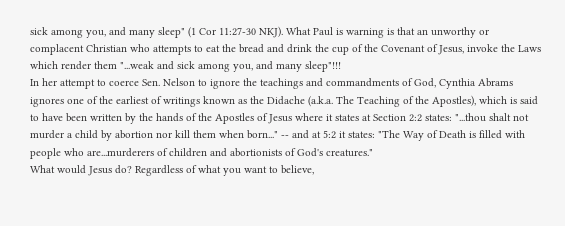sick among you, and many sleep" (1 Cor 11:27-30 NKJ). What Paul is warning is that an unworthy or complacent Christian who attempts to eat the bread and drink the cup of the Covenant of Jesus, invoke the Laws which render them "...weak and sick among you, and many sleep"!!!
In her attempt to coerce Sen. Nelson to ignore the teachings and commandments of God, Cynthia Abrams ignores one of the earliest of writings known as the Didache (a.k.a. The Teaching of the Apostles), which is said to have been written by the hands of the Apostles of Jesus where it states at Section 2:2 states: "...thou shalt not murder a child by abortion nor kill them when born..." -- and at 5:2 it states: "The Way of Death is filled with people who are...murderers of children and abortionists of God's creatures."
What would Jesus do? Regardless of what you want to believe,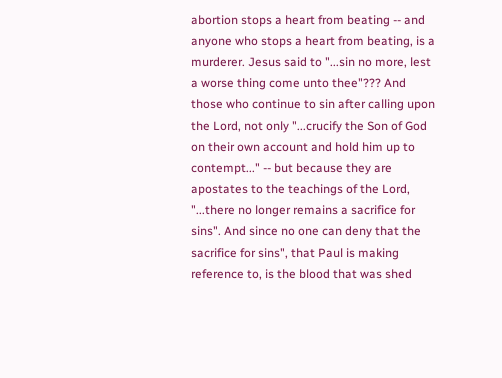abortion stops a heart from beating -- and anyone who stops a heart from beating, is a murderer. Jesus said to "...sin no more, lest a worse thing come unto thee"??? And those who continue to sin after calling upon the Lord, not only "...crucify the Son of God on their own account and hold him up to contempt..." -- but because they are apostates to the teachings of the Lord, "...there no longer remains a sacrifice for sins". And since no one can deny that the sacrifice for sins", that Paul is making reference to, is the blood that was shed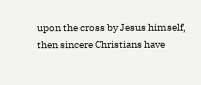upon the cross by Jesus himself, then sincere Christians have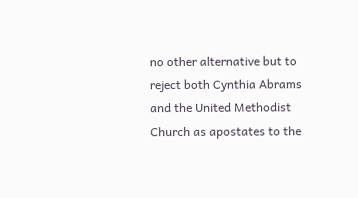no other alternative but to reject both Cynthia Abrams and the United Methodist Church as apostates to the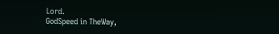Lord.
GodSpeed in TheWay,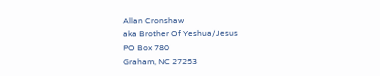Allan Cronshaw
aka Brother Of Yeshua/Jesus
PO Box 780
Graham, NC 27253